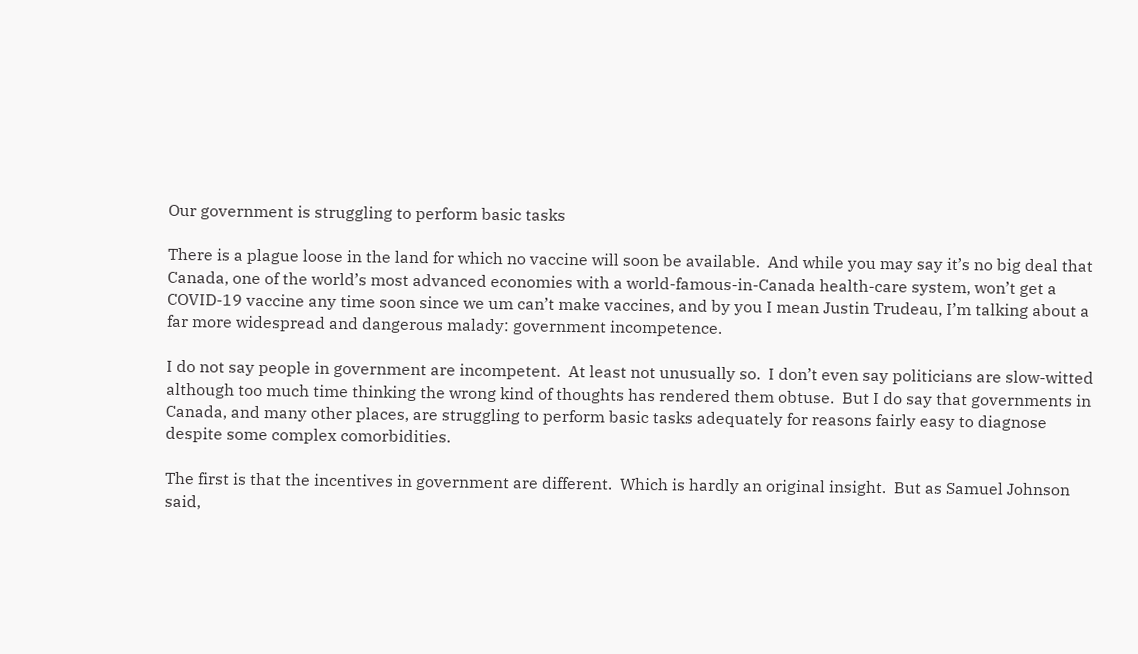Our government is struggling to perform basic tasks

There is a plague loose in the land for which no vaccine will soon be available.  And while you may say it’s no big deal that Canada, one of the world’s most advanced economies with a world-famous-in-Canada health-care system, won’t get a COVID-19 vaccine any time soon since we um can’t make vaccines, and by you I mean Justin Trudeau, I’m talking about a far more widespread and dangerous malady: government incompetence.

I do not say people in government are incompetent.  At least not unusually so.  I don’t even say politicians are slow-witted although too much time thinking the wrong kind of thoughts has rendered them obtuse.  But I do say that governments in Canada, and many other places, are struggling to perform basic tasks adequately for reasons fairly easy to diagnose despite some complex comorbidities.

The first is that the incentives in government are different.  Which is hardly an original insight.  But as Samuel Johnson said,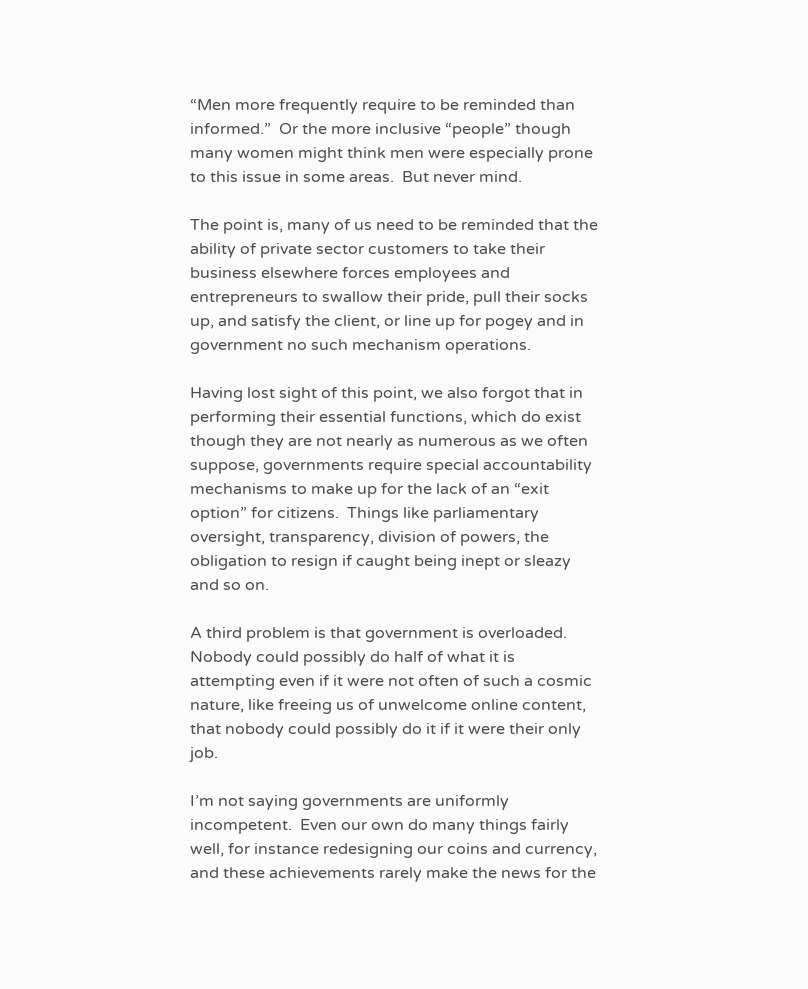“Men more frequently require to be reminded than informed.”  Or the more inclusive “people” though many women might think men were especially prone to this issue in some areas.  But never mind.

The point is, many of us need to be reminded that the ability of private sector customers to take their business elsewhere forces employees and entrepreneurs to swallow their pride, pull their socks up, and satisfy the client, or line up for pogey and in government no such mechanism operations.

Having lost sight of this point, we also forgot that in performing their essential functions, which do exist though they are not nearly as numerous as we often suppose, governments require special accountability mechanisms to make up for the lack of an “exit option” for citizens.  Things like parliamentary oversight, transparency, division of powers, the obligation to resign if caught being inept or sleazy and so on.

A third problem is that government is overloaded.  Nobody could possibly do half of what it is attempting even if it were not often of such a cosmic nature, like freeing us of unwelcome online content, that nobody could possibly do it if it were their only job.

I’m not saying governments are uniformly incompetent.  Even our own do many things fairly well, for instance redesigning our coins and currency, and these achievements rarely make the news for the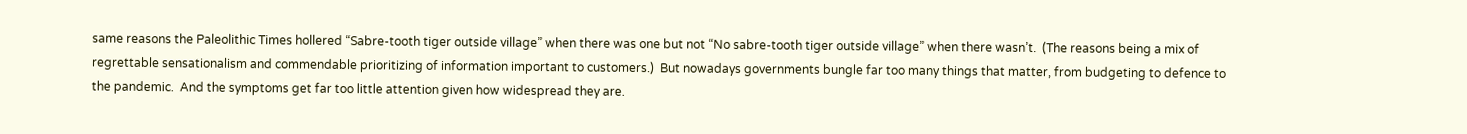same reasons the Paleolithic Times hollered “Sabre-tooth tiger outside village” when there was one but not “No sabre-tooth tiger outside village” when there wasn’t.  (The reasons being a mix of regrettable sensationalism and commendable prioritizing of information important to customers.)  But nowadays governments bungle far too many things that matter, from budgeting to defence to the pandemic.  And the symptoms get far too little attention given how widespread they are.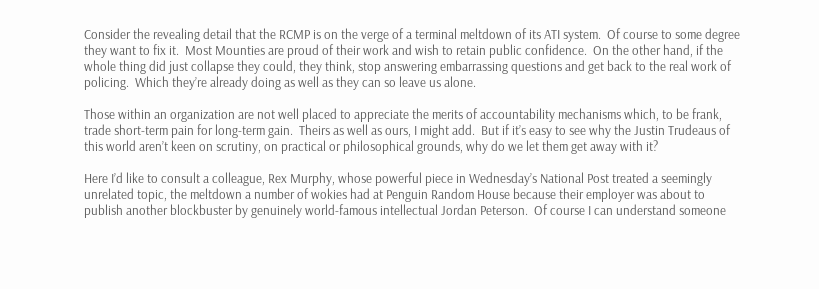Consider the revealing detail that the RCMP is on the verge of a terminal meltdown of its ATI system.  Of course to some degree they want to fix it.  Most Mounties are proud of their work and wish to retain public confidence.  On the other hand, if the whole thing did just collapse they could, they think, stop answering embarrassing questions and get back to the real work of policing.  Which they’re already doing as well as they can so leave us alone.

Those within an organization are not well placed to appreciate the merits of accountability mechanisms which, to be frank, trade short-term pain for long-term gain.  Theirs as well as ours, I might add.  But if it’s easy to see why the Justin Trudeaus of this world aren’t keen on scrutiny, on practical or philosophical grounds, why do we let them get away with it?

Here I’d like to consult a colleague, Rex Murphy, whose powerful piece in Wednesday’s National Post treated a seemingly unrelated topic, the meltdown a number of wokies had at Penguin Random House because their employer was about to publish another blockbuster by genuinely world-famous intellectual Jordan Peterson.  Of course I can understand someone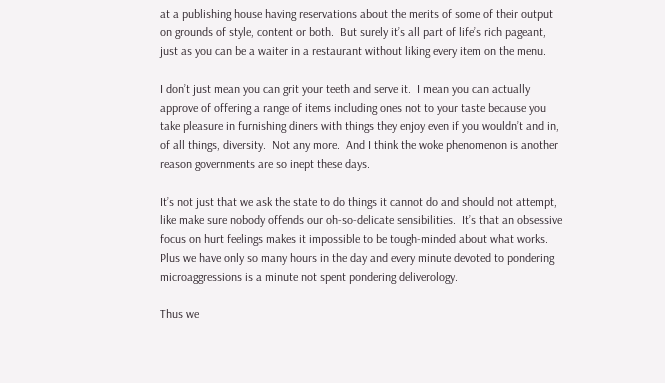at a publishing house having reservations about the merits of some of their output on grounds of style, content or both.  But surely it’s all part of life’s rich pageant, just as you can be a waiter in a restaurant without liking every item on the menu.

I don’t just mean you can grit your teeth and serve it.  I mean you can actually approve of offering a range of items including ones not to your taste because you take pleasure in furnishing diners with things they enjoy even if you wouldn’t and in, of all things, diversity.  Not any more.  And I think the woke phenomenon is another reason governments are so inept these days.

It’s not just that we ask the state to do things it cannot do and should not attempt, like make sure nobody offends our oh-so-delicate sensibilities.  It’s that an obsessive focus on hurt feelings makes it impossible to be tough-minded about what works.  Plus we have only so many hours in the day and every minute devoted to pondering microaggressions is a minute not spent pondering deliverology.

Thus we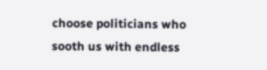choose politicians who sooth us with endless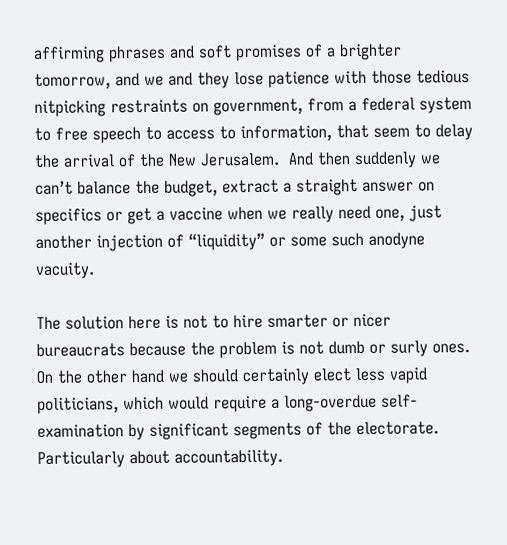affirming phrases and soft promises of a brighter tomorrow, and we and they lose patience with those tedious nitpicking restraints on government, from a federal system to free speech to access to information, that seem to delay the arrival of the New Jerusalem.  And then suddenly we can’t balance the budget, extract a straight answer on specifics or get a vaccine when we really need one, just another injection of “liquidity” or some such anodyne vacuity.

The solution here is not to hire smarter or nicer bureaucrats because the problem is not dumb or surly ones.  On the other hand we should certainly elect less vapid politicians, which would require a long-overdue self-examination by significant segments of the electorate.  Particularly about accountability.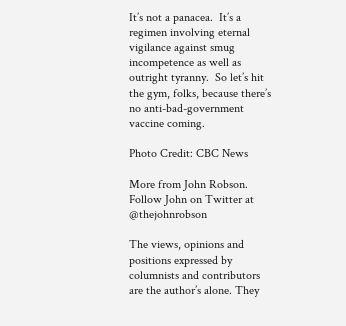It’s not a panacea.  It’s a regimen involving eternal vigilance against smug incompetence as well as outright tyranny.  So let’s hit the gym, folks, because there’s no anti-bad-government vaccine coming.

Photo Credit: CBC News

More from John Robson.    Follow John on Twitter at @thejohnrobson

The views, opinions and positions expressed by columnists and contributors are the author’s alone. They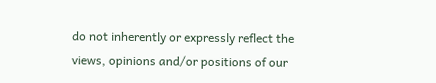do not inherently or expressly reflect the views, opinions and/or positions of our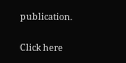publication.

Click here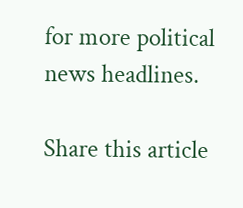for more political news headlines.

Share this article